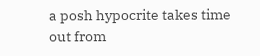a posh hypocrite takes time out from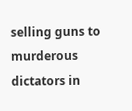selling guns to murderous dictators in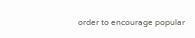order to encourage popular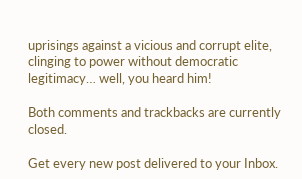uprisings against a vicious and corrupt elite, clinging to power without democratic legitimacy… well, you heard him!

Both comments and trackbacks are currently closed.

Get every new post delivered to your Inbox.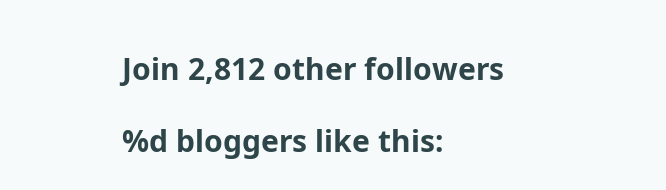Join 2,812 other followers

%d bloggers like this: